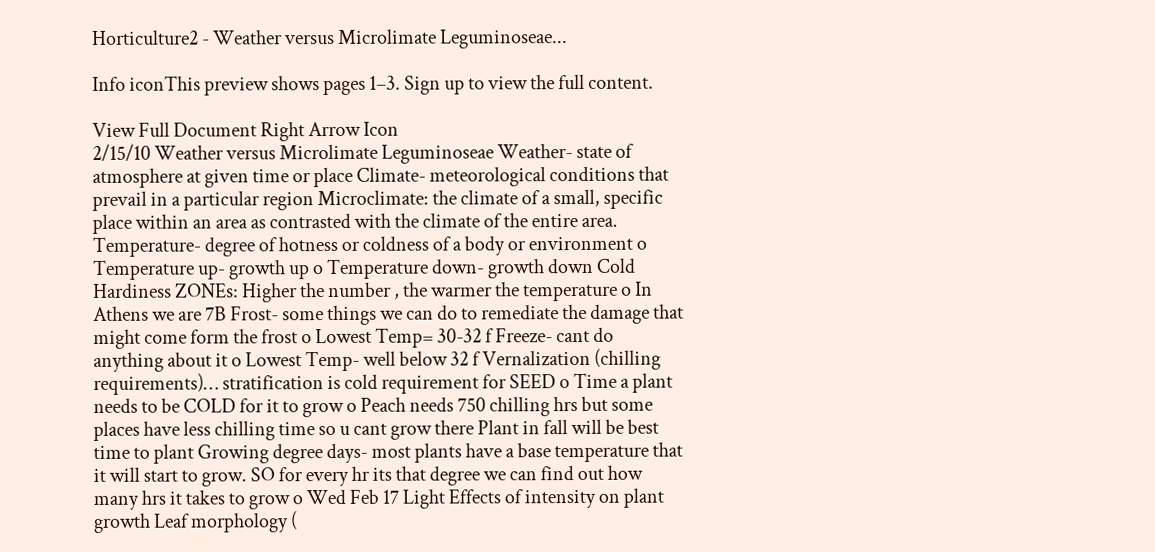Horticulture2 - Weather versus Microlimate Leguminoseae...

Info iconThis preview shows pages 1–3. Sign up to view the full content.

View Full Document Right Arrow Icon
2/15/10 Weather versus Microlimate Leguminoseae Weather- state of atmosphere at given time or place Climate- meteorological conditions that prevail in a particular region Microclimate: the climate of a small, specific place within an area as contrasted with the climate of the entire area. Temperature- degree of hotness or coldness of a body or environment o Temperature up- growth up o Temperature down- growth down Cold Hardiness ZONEs: Higher the number , the warmer the temperature o In Athens we are 7B Frost- some things we can do to remediate the damage that might come form the frost o Lowest Temp= 30-32 f Freeze- cant do anything about it o Lowest Temp- well below 32 f Vernalization (chilling requirements)… stratification is cold requirement for SEED o Time a plant needs to be COLD for it to grow o Peach needs 750 chilling hrs but some places have less chilling time so u cant grow there Plant in fall will be best time to plant Growing degree days- most plants have a base temperature that it will start to grow. SO for every hr its that degree we can find out how many hrs it takes to grow o Wed Feb 17 Light Effects of intensity on plant growth Leaf morphology (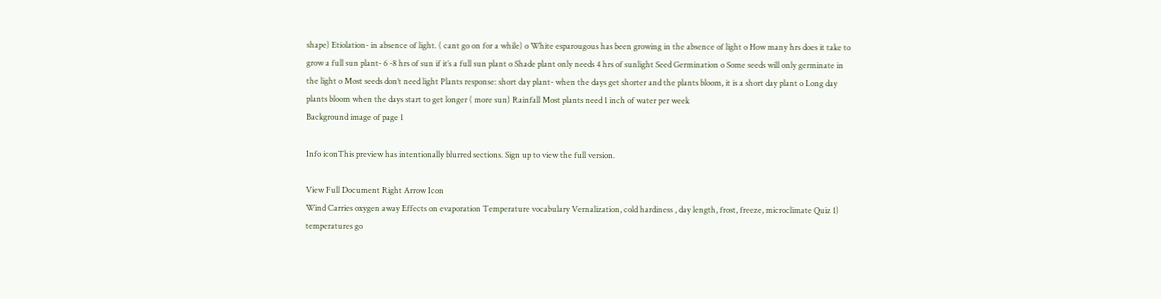shape) Etiolation- in absence of light. ( cant go on for a while) o White esparougous has been growing in the absence of light o How many hrs does it take to grow a full sun plant- 6 -8 hrs of sun if it’s a full sun plant o Shade plant only needs 4 hrs of sunlight Seed Germination o Some seeds will only germinate in the light o Most seeds don’t need light Plants response: short day plant- when the days get shorter and the plants bloom, it is a short day plant o Long day plants bloom when the days start to get longer ( more sun) Rainfall Most plants need 1 inch of water per week
Background image of page 1

Info iconThis preview has intentionally blurred sections. Sign up to view the full version.

View Full Document Right Arrow Icon
Wind Carries oxygen away Effects on evaporation Temperature vocabulary Vernalization, cold hardiness , day length, frost, freeze, microclimate Quiz 1) temperatures go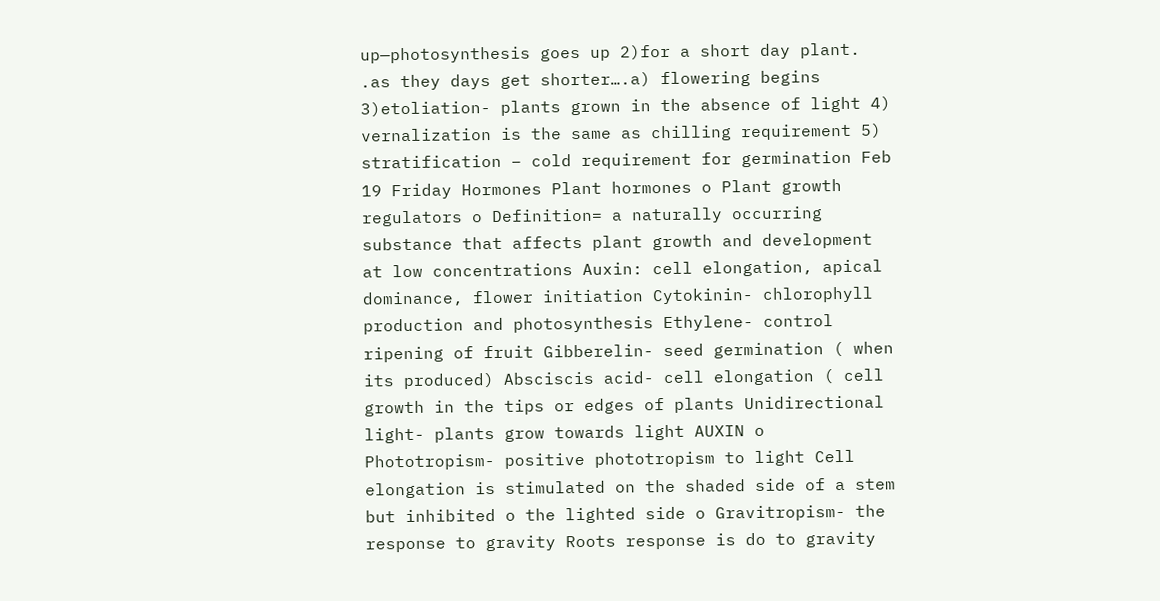up—photosynthesis goes up 2)for a short day plant. .as they days get shorter….a) flowering begins 3)etoliation- plants grown in the absence of light 4) vernalization is the same as chilling requirement 5) stratification – cold requirement for germination Feb 19 Friday Hormones Plant hormones o Plant growth regulators o Definition= a naturally occurring substance that affects plant growth and development at low concentrations Auxin: cell elongation, apical dominance, flower initiation Cytokinin- chlorophyll production and photosynthesis Ethylene- control ripening of fruit Gibberelin- seed germination ( when its produced) Absciscis acid- cell elongation ( cell growth in the tips or edges of plants Unidirectional light- plants grow towards light AUXIN o Phototropism- positive phototropism to light Cell elongation is stimulated on the shaded side of a stem but inhibited o the lighted side o Gravitropism- the response to gravity Roots response is do to gravity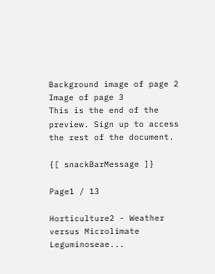Background image of page 2
Image of page 3
This is the end of the preview. Sign up to access the rest of the document.

{[ snackBarMessage ]}

Page1 / 13

Horticulture2 - Weather versus Microlimate Leguminoseae...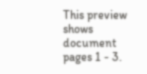This preview shows document pages 1 - 3.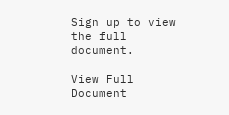Sign up to view the full document.

View Full Document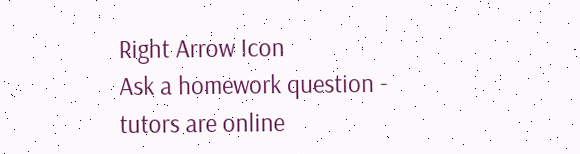Right Arrow Icon
Ask a homework question - tutors are online